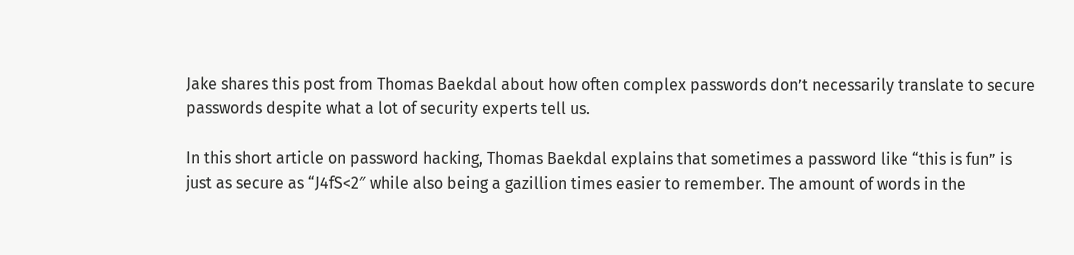Jake shares this post from Thomas Baekdal about how often complex passwords don’t necessarily translate to secure passwords despite what a lot of security experts tell us.

In this short article on password hacking, Thomas Baekdal explains that sometimes a password like “this is fun” is just as secure as “J4fS<2″ while also being a gazillion times easier to remember. The amount of words in the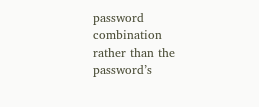password combination rather than the password’s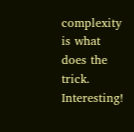complexity is what does the trick. Interesting!